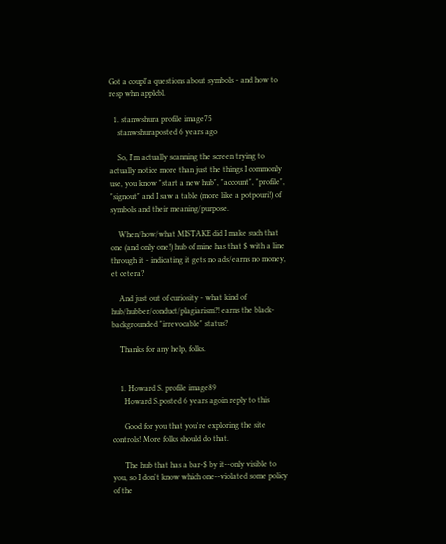Got a coupl'a questions about symbols - and how to resp whn applcbl.

  1. stanwshura profile image75
    stanwshuraposted 6 years ago

    So, I'm actually scanning the screen trying to actually notice more than just the things I commonly use, you know "start a new hub", "account", "profile", "signout" and I saw a table (more like a potpouri!) of symbols and their meaning/purpose.

    When/how/what MISTAKE did I make such that one (and only one!) hub of mine has that $ with a line through it - indicating it gets no ads/earns no money, et cetera?

    And just out of curiosity - what kind of hub/hubber/conduct/plagiarism?! earns the black-backgrounded "irrevocable" status?

    Thanks for any help, folks.


    1. Howard S. profile image89
      Howard S.posted 6 years agoin reply to this

      Good for you that you're exploring the site controls! More folks should do that.

      The hub that has a bar-$ by it--only visible to you, so I don't know which one--violated some policy of the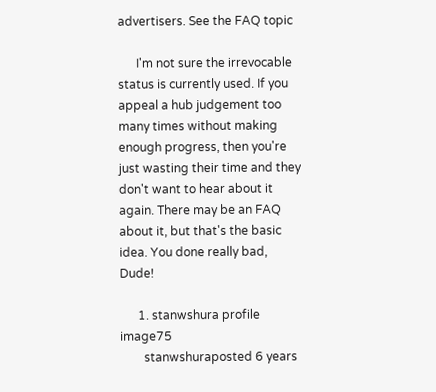advertisers. See the FAQ topic

      I'm not sure the irrevocable status is currently used. If you appeal a hub judgement too many times without making enough progress, then you're just wasting their time and they don't want to hear about it again. There may be an FAQ about it, but that's the basic idea. You done really bad, Dude!

      1. stanwshura profile image75
        stanwshuraposted 6 years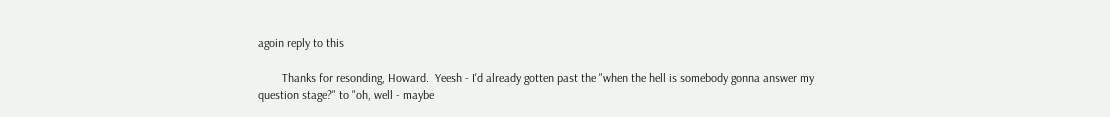agoin reply to this

        Thanks for resonding, Howard.  Yeesh - I'd already gotten past the "when the hell is somebody gonna answer my question stage?" to "oh, well - maybe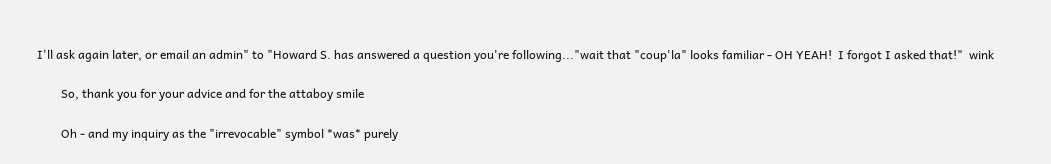I'll ask again later, or email an admin" to "Howard S. has answered a question you're following..."wait that "coup'la" looks familiar - OH YEAH!  I forgot I asked that!"  wink

        So, thank you for your advice and for the attaboy smile

        Oh - and my inquiry as the "irrevocable" symbol *was* purely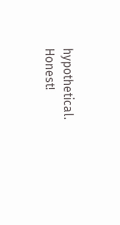hypothetical.   Honest!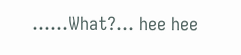......What?... hee hee